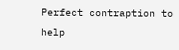Perfect contraption to help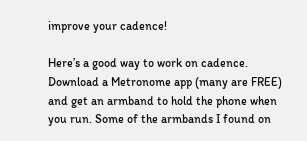improve your cadence!

Here’s a good way to work on cadence. Download a Metronome app (many are FREE) and get an armband to hold the phone when you run. Some of the armbands I found on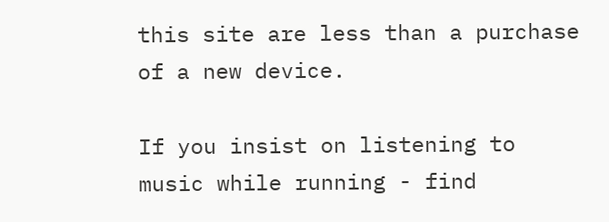this site are less than a purchase of a new device.

If you insist on listening to music while running - find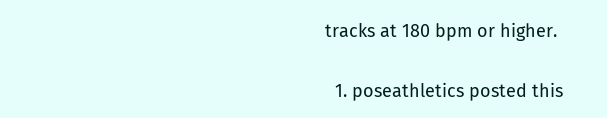tracks at 180 bpm or higher.

  1. poseathletics posted this